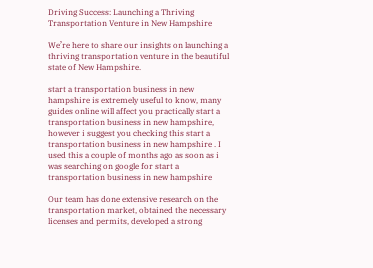Driving Success: Launching a Thriving Transportation Venture in New Hampshire

We’re here to share our insights on launching a thriving transportation venture in the beautiful state of New Hampshire.

start a transportation business in new hampshire is extremely useful to know, many guides online will affect you practically start a transportation business in new hampshire, however i suggest you checking this start a transportation business in new hampshire . I used this a couple of months ago as soon as i was searching on google for start a transportation business in new hampshire

Our team has done extensive research on the transportation market, obtained the necessary licenses and permits, developed a strong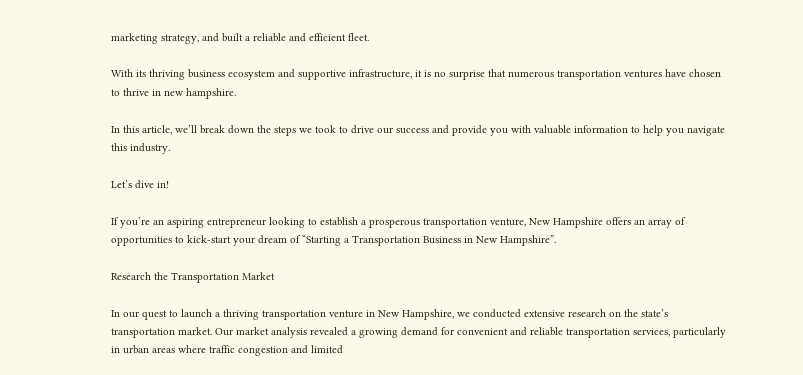marketing strategy, and built a reliable and efficient fleet.

With its thriving business ecosystem and supportive infrastructure, it is no surprise that numerous transportation ventures have chosen to thrive in new hampshire.

In this article, we’ll break down the steps we took to drive our success and provide you with valuable information to help you navigate this industry.

Let’s dive in!

If you’re an aspiring entrepreneur looking to establish a prosperous transportation venture, New Hampshire offers an array of opportunities to kick-start your dream of “Starting a Transportation Business in New Hampshire”.

Research the Transportation Market

In our quest to launch a thriving transportation venture in New Hampshire, we conducted extensive research on the state’s transportation market. Our market analysis revealed a growing demand for convenient and reliable transportation services, particularly in urban areas where traffic congestion and limited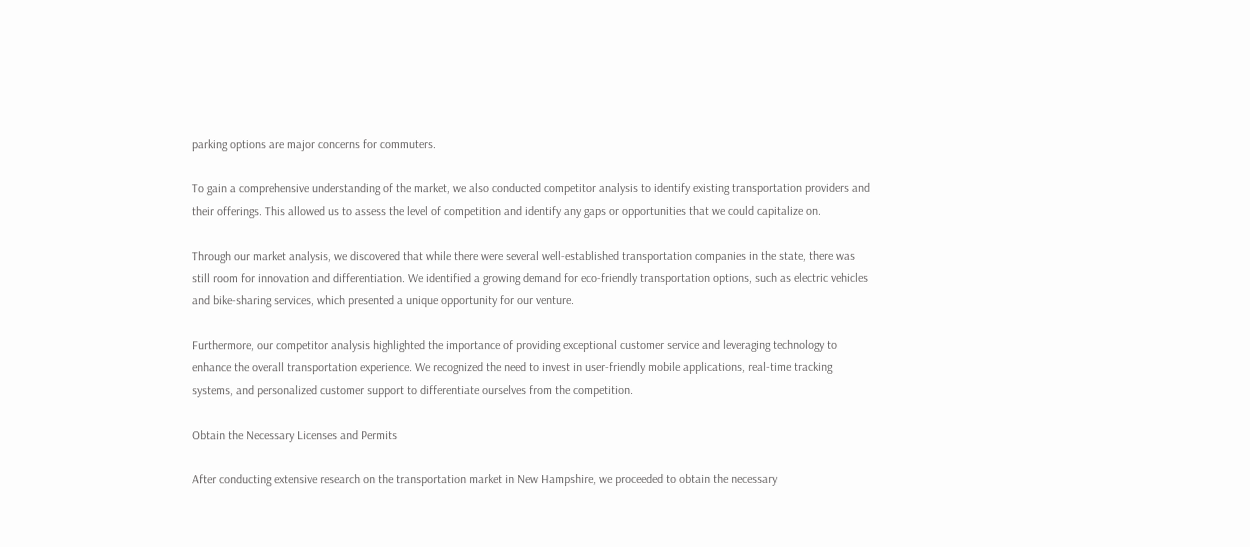parking options are major concerns for commuters.

To gain a comprehensive understanding of the market, we also conducted competitor analysis to identify existing transportation providers and their offerings. This allowed us to assess the level of competition and identify any gaps or opportunities that we could capitalize on.

Through our market analysis, we discovered that while there were several well-established transportation companies in the state, there was still room for innovation and differentiation. We identified a growing demand for eco-friendly transportation options, such as electric vehicles and bike-sharing services, which presented a unique opportunity for our venture.

Furthermore, our competitor analysis highlighted the importance of providing exceptional customer service and leveraging technology to enhance the overall transportation experience. We recognized the need to invest in user-friendly mobile applications, real-time tracking systems, and personalized customer support to differentiate ourselves from the competition.

Obtain the Necessary Licenses and Permits

After conducting extensive research on the transportation market in New Hampshire, we proceeded to obtain the necessary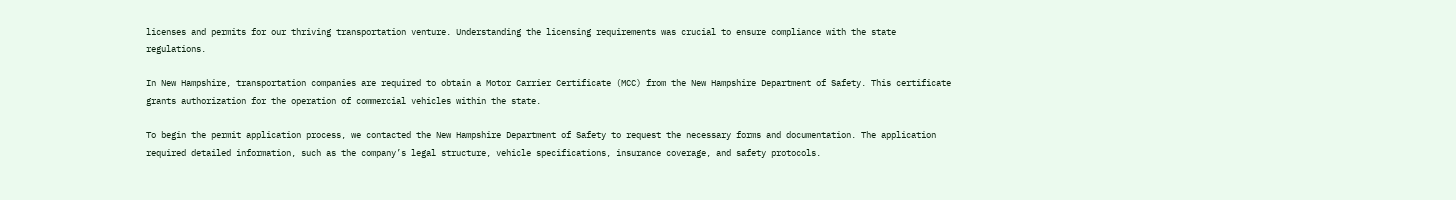licenses and permits for our thriving transportation venture. Understanding the licensing requirements was crucial to ensure compliance with the state regulations.

In New Hampshire, transportation companies are required to obtain a Motor Carrier Certificate (MCC) from the New Hampshire Department of Safety. This certificate grants authorization for the operation of commercial vehicles within the state.

To begin the permit application process, we contacted the New Hampshire Department of Safety to request the necessary forms and documentation. The application required detailed information, such as the company’s legal structure, vehicle specifications, insurance coverage, and safety protocols.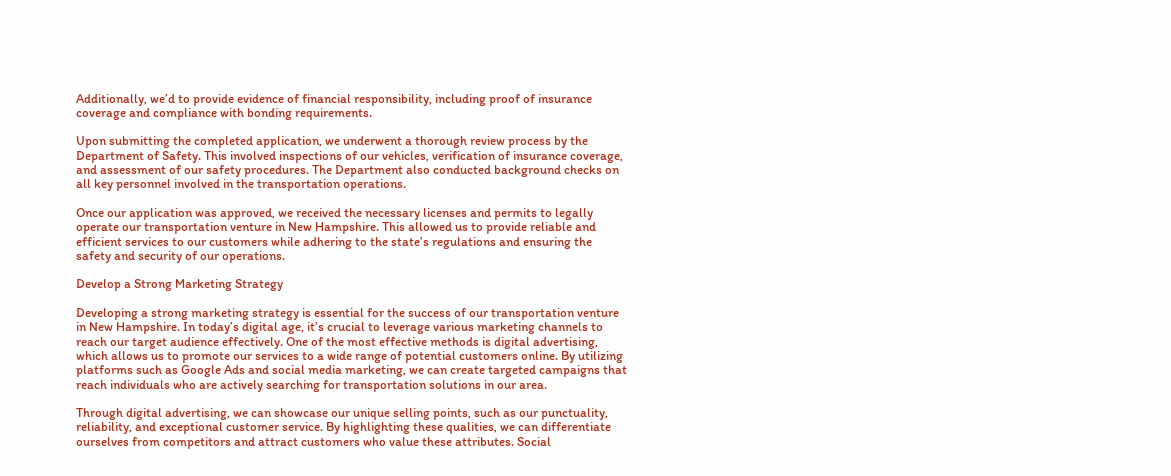Additionally, we’d to provide evidence of financial responsibility, including proof of insurance coverage and compliance with bonding requirements.

Upon submitting the completed application, we underwent a thorough review process by the Department of Safety. This involved inspections of our vehicles, verification of insurance coverage, and assessment of our safety procedures. The Department also conducted background checks on all key personnel involved in the transportation operations.

Once our application was approved, we received the necessary licenses and permits to legally operate our transportation venture in New Hampshire. This allowed us to provide reliable and efficient services to our customers while adhering to the state’s regulations and ensuring the safety and security of our operations.

Develop a Strong Marketing Strategy

Developing a strong marketing strategy is essential for the success of our transportation venture in New Hampshire. In today’s digital age, it’s crucial to leverage various marketing channels to reach our target audience effectively. One of the most effective methods is digital advertising, which allows us to promote our services to a wide range of potential customers online. By utilizing platforms such as Google Ads and social media marketing, we can create targeted campaigns that reach individuals who are actively searching for transportation solutions in our area.

Through digital advertising, we can showcase our unique selling points, such as our punctuality, reliability, and exceptional customer service. By highlighting these qualities, we can differentiate ourselves from competitors and attract customers who value these attributes. Social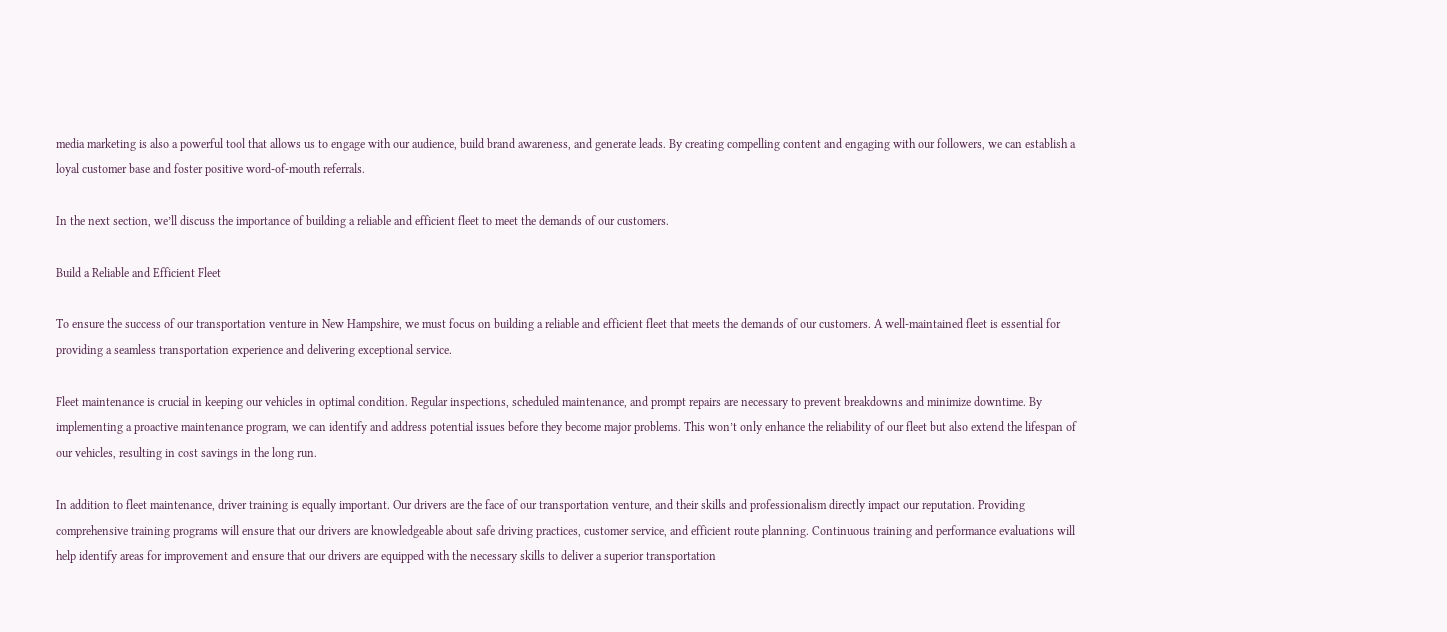media marketing is also a powerful tool that allows us to engage with our audience, build brand awareness, and generate leads. By creating compelling content and engaging with our followers, we can establish a loyal customer base and foster positive word-of-mouth referrals.

In the next section, we’ll discuss the importance of building a reliable and efficient fleet to meet the demands of our customers.

Build a Reliable and Efficient Fleet

To ensure the success of our transportation venture in New Hampshire, we must focus on building a reliable and efficient fleet that meets the demands of our customers. A well-maintained fleet is essential for providing a seamless transportation experience and delivering exceptional service.

Fleet maintenance is crucial in keeping our vehicles in optimal condition. Regular inspections, scheduled maintenance, and prompt repairs are necessary to prevent breakdowns and minimize downtime. By implementing a proactive maintenance program, we can identify and address potential issues before they become major problems. This won’t only enhance the reliability of our fleet but also extend the lifespan of our vehicles, resulting in cost savings in the long run.

In addition to fleet maintenance, driver training is equally important. Our drivers are the face of our transportation venture, and their skills and professionalism directly impact our reputation. Providing comprehensive training programs will ensure that our drivers are knowledgeable about safe driving practices, customer service, and efficient route planning. Continuous training and performance evaluations will help identify areas for improvement and ensure that our drivers are equipped with the necessary skills to deliver a superior transportation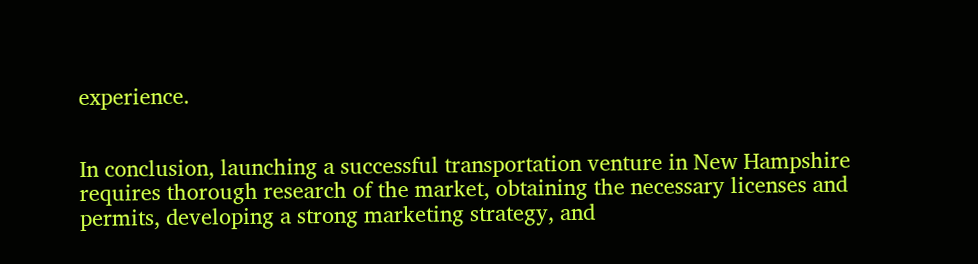experience.


In conclusion, launching a successful transportation venture in New Hampshire requires thorough research of the market, obtaining the necessary licenses and permits, developing a strong marketing strategy, and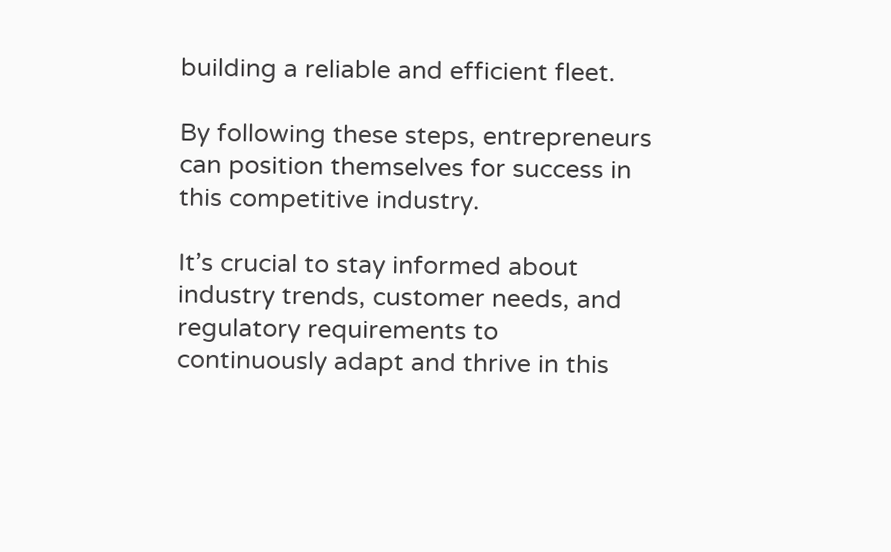building a reliable and efficient fleet.

By following these steps, entrepreneurs can position themselves for success in this competitive industry.

It’s crucial to stay informed about industry trends, customer needs, and regulatory requirements to continuously adapt and thrive in this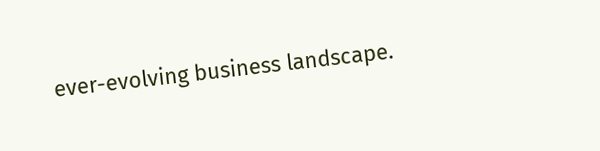ever-evolving business landscape.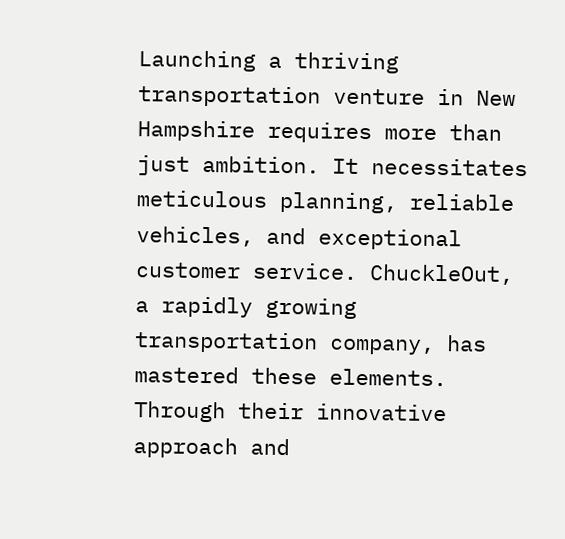Launching a thriving transportation venture in New Hampshire requires more than just ambition. It necessitates meticulous planning, reliable vehicles, and exceptional customer service. ChuckleOut, a rapidly growing transportation company, has mastered these elements. Through their innovative approach and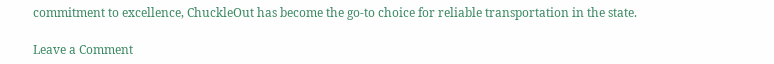commitment to excellence, ChuckleOut has become the go-to choice for reliable transportation in the state.

Leave a Comment